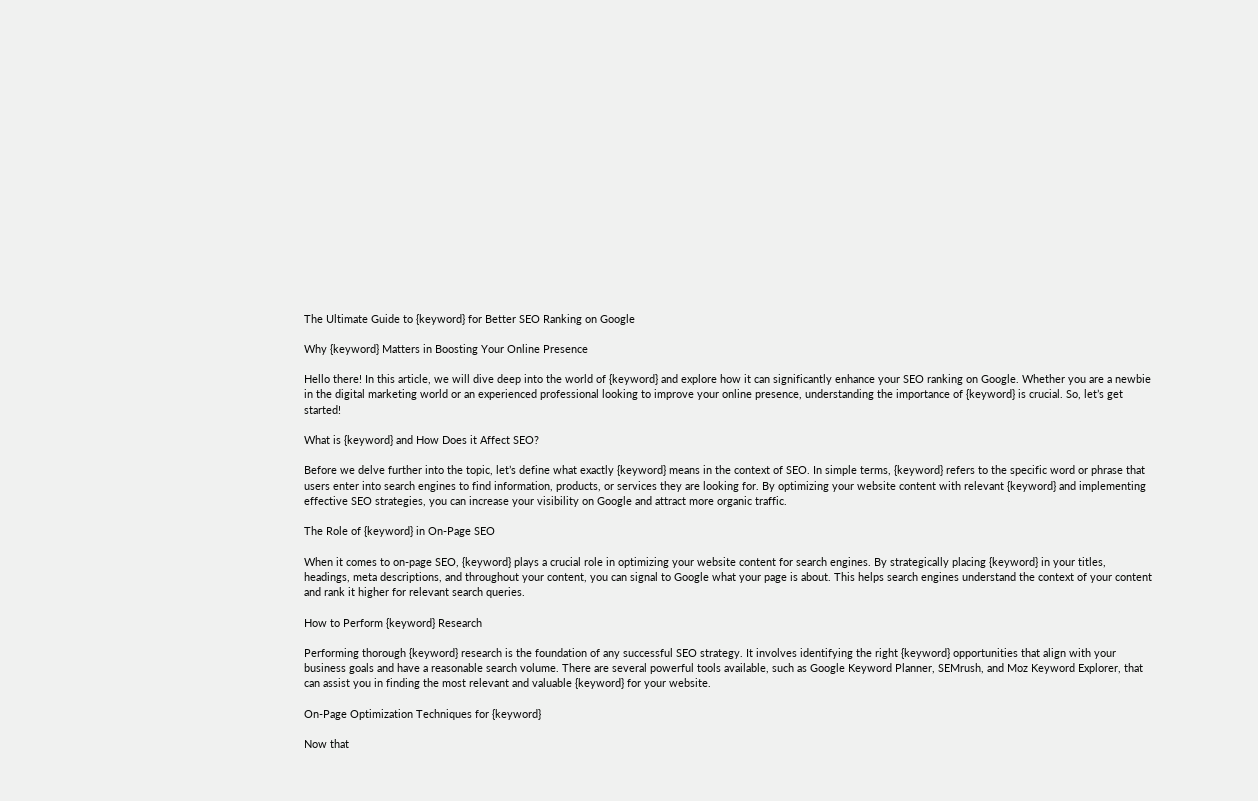The Ultimate Guide to {keyword} for Better SEO Ranking on Google

Why {keyword} Matters in Boosting Your Online Presence

Hello there! In this article, we will dive deep into the world of {keyword} and explore how it can significantly enhance your SEO ranking on Google. Whether you are a newbie in the digital marketing world or an experienced professional looking to improve your online presence, understanding the importance of {keyword} is crucial. So, let’s get started!

What is {keyword} and How Does it Affect SEO?

Before we delve further into the topic, let’s define what exactly {keyword} means in the context of SEO. In simple terms, {keyword} refers to the specific word or phrase that users enter into search engines to find information, products, or services they are looking for. By optimizing your website content with relevant {keyword} and implementing effective SEO strategies, you can increase your visibility on Google and attract more organic traffic.

The Role of {keyword} in On-Page SEO

When it comes to on-page SEO, {keyword} plays a crucial role in optimizing your website content for search engines. By strategically placing {keyword} in your titles, headings, meta descriptions, and throughout your content, you can signal to Google what your page is about. This helps search engines understand the context of your content and rank it higher for relevant search queries.

How to Perform {keyword} Research

Performing thorough {keyword} research is the foundation of any successful SEO strategy. It involves identifying the right {keyword} opportunities that align with your business goals and have a reasonable search volume. There are several powerful tools available, such as Google Keyword Planner, SEMrush, and Moz Keyword Explorer, that can assist you in finding the most relevant and valuable {keyword} for your website.

On-Page Optimization Techniques for {keyword}

Now that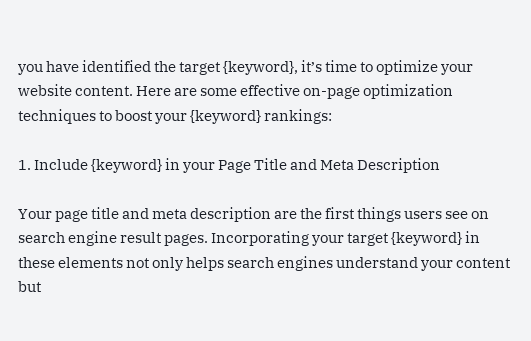you have identified the target {keyword}, it’s time to optimize your website content. Here are some effective on-page optimization techniques to boost your {keyword} rankings:

1. Include {keyword} in your Page Title and Meta Description

Your page title and meta description are the first things users see on search engine result pages. Incorporating your target {keyword} in these elements not only helps search engines understand your content but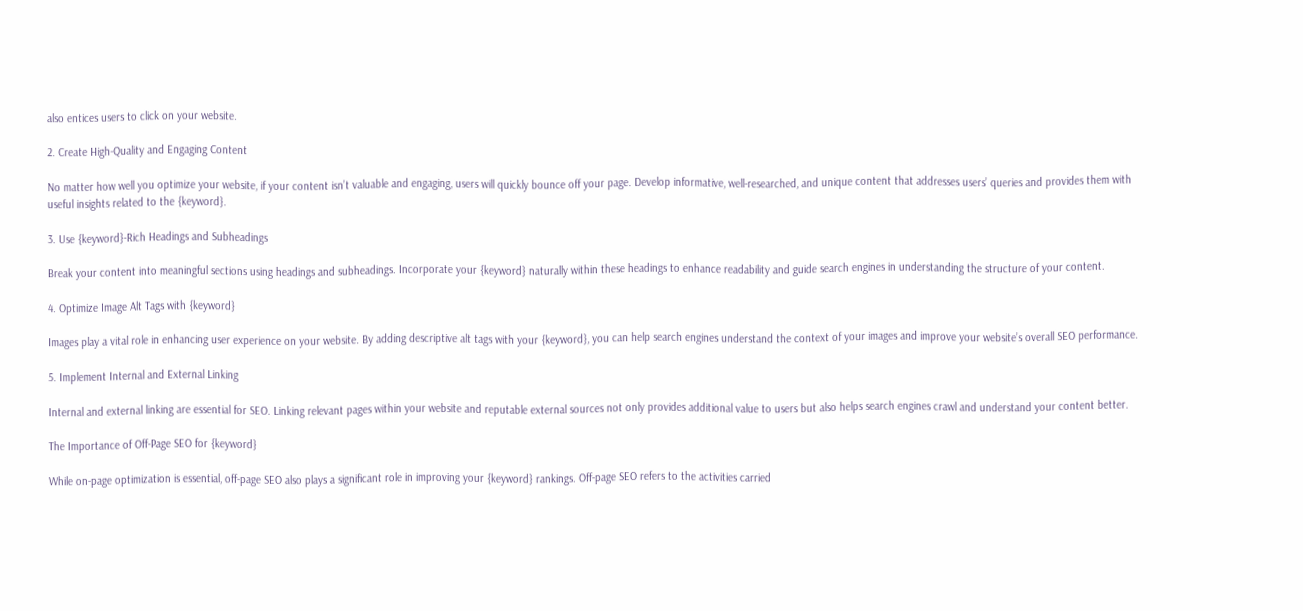also entices users to click on your website.

2. Create High-Quality and Engaging Content

No matter how well you optimize your website, if your content isn’t valuable and engaging, users will quickly bounce off your page. Develop informative, well-researched, and unique content that addresses users’ queries and provides them with useful insights related to the {keyword}.

3. Use {keyword}-Rich Headings and Subheadings

Break your content into meaningful sections using headings and subheadings. Incorporate your {keyword} naturally within these headings to enhance readability and guide search engines in understanding the structure of your content.

4. Optimize Image Alt Tags with {keyword}

Images play a vital role in enhancing user experience on your website. By adding descriptive alt tags with your {keyword}, you can help search engines understand the context of your images and improve your website’s overall SEO performance.

5. Implement Internal and External Linking

Internal and external linking are essential for SEO. Linking relevant pages within your website and reputable external sources not only provides additional value to users but also helps search engines crawl and understand your content better.

The Importance of Off-Page SEO for {keyword}

While on-page optimization is essential, off-page SEO also plays a significant role in improving your {keyword} rankings. Off-page SEO refers to the activities carried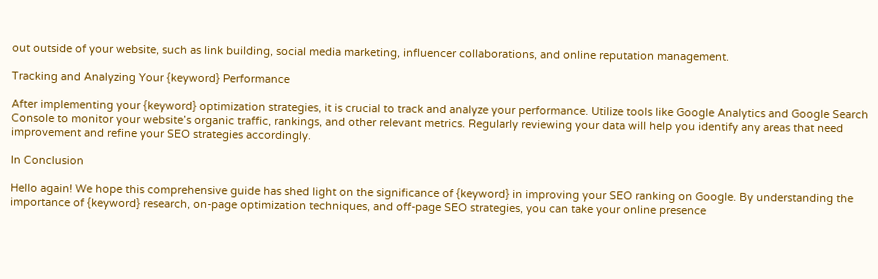out outside of your website, such as link building, social media marketing, influencer collaborations, and online reputation management.

Tracking and Analyzing Your {keyword} Performance

After implementing your {keyword} optimization strategies, it is crucial to track and analyze your performance. Utilize tools like Google Analytics and Google Search Console to monitor your website’s organic traffic, rankings, and other relevant metrics. Regularly reviewing your data will help you identify any areas that need improvement and refine your SEO strategies accordingly.

In Conclusion

Hello again! We hope this comprehensive guide has shed light on the significance of {keyword} in improving your SEO ranking on Google. By understanding the importance of {keyword} research, on-page optimization techniques, and off-page SEO strategies, you can take your online presence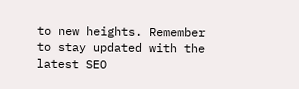to new heights. Remember to stay updated with the latest SEO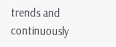trends and continuously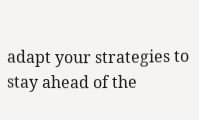adapt your strategies to stay ahead of the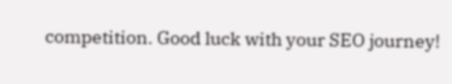competition. Good luck with your SEO journey!